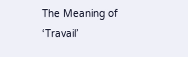The Meaning of ‘Travail’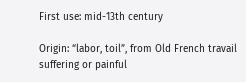First use: mid-13th century

Origin: “labor, toil”, from Old French travail suffering or painful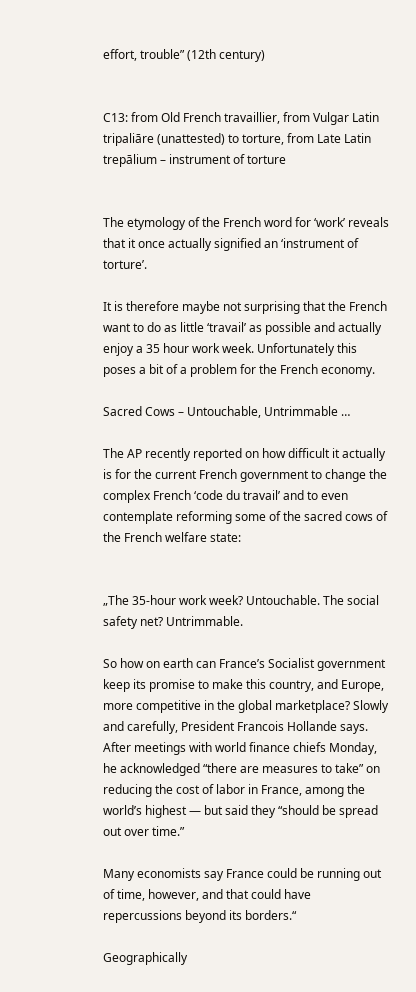effort, trouble” (12th century)


C13: from Old French travaillier, from Vulgar Latin tripaliāre (unattested) to torture, from Late Latin trepālium – instrument of torture


The etymology of the French word for ‘work’ reveals that it once actually signified an ‘instrument of torture’.

It is therefore maybe not surprising that the French want to do as little ‘travail’ as possible and actually enjoy a 35 hour work week. Unfortunately this poses a bit of a problem for the French economy.

Sacred Cows – Untouchable, Untrimmable …

The AP recently reported on how difficult it actually is for the current French government to change the complex French ‘code du travail’ and to even contemplate reforming some of the sacred cows of the French welfare state:


„The 35-hour work week? Untouchable. The social safety net? Untrimmable.

So how on earth can France’s Socialist government keep its promise to make this country, and Europe, more competitive in the global marketplace? Slowly and carefully, President Francois Hollande says. After meetings with world finance chiefs Monday, he acknowledged “there are measures to take” on reducing the cost of labor in France, among the world’s highest — but said they “should be spread out over time.”

Many economists say France could be running out of time, however, and that could have repercussions beyond its borders.“

Geographically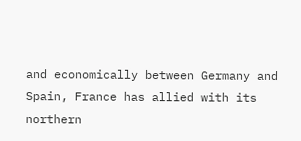and economically between Germany and Spain, France has allied with its northern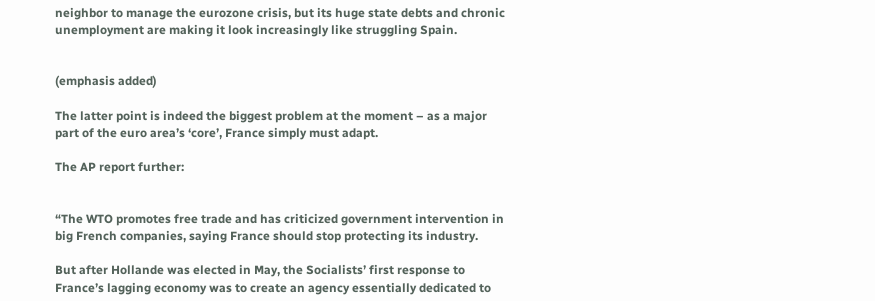neighbor to manage the eurozone crisis, but its huge state debts and chronic unemployment are making it look increasingly like struggling Spain.


(emphasis added)

The latter point is indeed the biggest problem at the moment – as a major part of the euro area’s ‘core’, France simply must adapt.

The AP report further:


“The WTO promotes free trade and has criticized government intervention in big French companies, saying France should stop protecting its industry.

But after Hollande was elected in May, the Socialists’ first response to France’s lagging economy was to create an agency essentially dedicated to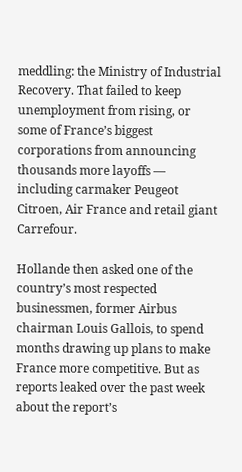meddling: the Ministry of Industrial Recovery. That failed to keep unemployment from rising, or some of France’s biggest corporations from announcing thousands more layoffs — including carmaker Peugeot Citroen, Air France and retail giant Carrefour.

Hollande then asked one of the country’s most respected businessmen, former Airbus chairman Louis Gallois, to spend months drawing up plans to make France more competitive. But as reports leaked over the past week about the report’s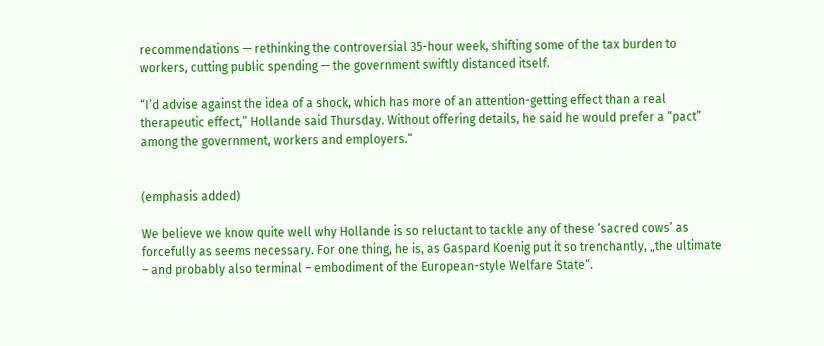recommendations — rethinking the controversial 35-hour week, shifting some of the tax burden to workers, cutting public spending — the government swiftly distanced itself.

“I’d advise against the idea of a shock, which has more of an attention-getting effect than a real therapeutic effect,” Hollande said Thursday. Without offering details, he said he would prefer a “pact” among the government, workers and employers.“


(emphasis added)

We believe we know quite well why Hollande is so reluctant to tackle any of these ‘sacred cows’ as forcefully as seems necessary. For one thing, he is, as Gaspard Koenig put it so trenchantly, „the ultimate – and probably also terminal – embodiment of the European-style Welfare State“.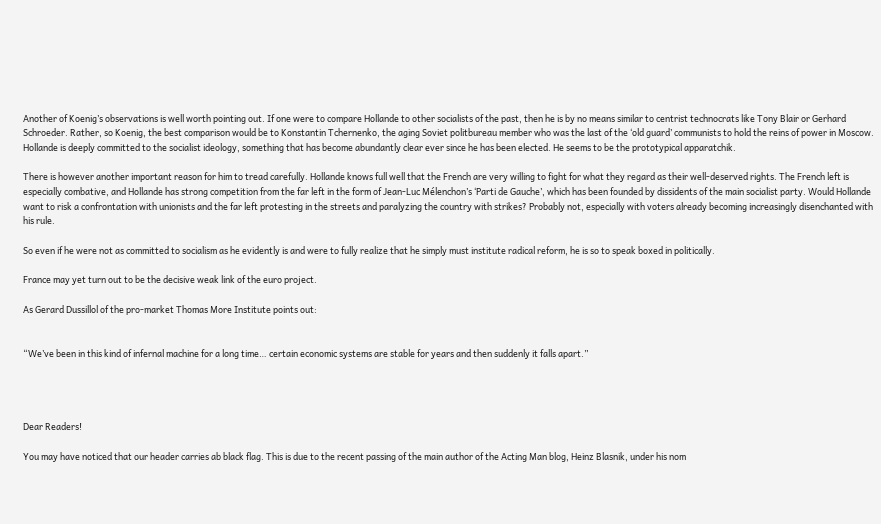Another of Koenig’s observations is well worth pointing out. If one were to compare Hollande to other socialists of the past, then he is by no means similar to centrist technocrats like Tony Blair or Gerhard Schroeder. Rather, so Koenig, the best comparison would be to Konstantin Tchernenko, the aging Soviet politbureau member who was the last of the ‘old guard’ communists to hold the reins of power in Moscow. Hollande is deeply committed to the socialist ideology, something that has become abundantly clear ever since he has been elected. He seems to be the prototypical apparatchik.

There is however another important reason for him to tread carefully. Hollande knows full well that the French are very willing to fight for what they regard as their well-deserved rights. The French left is especially combative, and Hollande has strong competition from the far left in the form of Jean-Luc Mélenchon’s ‘Parti de Gauche’, which has been founded by dissidents of the main socialist party. Would Hollande want to risk a confrontation with unionists and the far left protesting in the streets and paralyzing the country with strikes? Probably not, especially with voters already becoming increasingly disenchanted with his rule.

So even if he were not as committed to socialism as he evidently is and were to fully realize that he simply must institute radical reform, he is so to speak boxed in politically.

France may yet turn out to be the decisive weak link of the euro project.

As Gerard Dussillol of the pro-market Thomas More Institute points out:


“We’ve been in this kind of infernal machine for a long time… certain economic systems are stable for years and then suddenly it falls apart.”




Dear Readers!

You may have noticed that our header carries ab black flag. This is due to the recent passing of the main author of the Acting Man blog, Heinz Blasnik, under his nom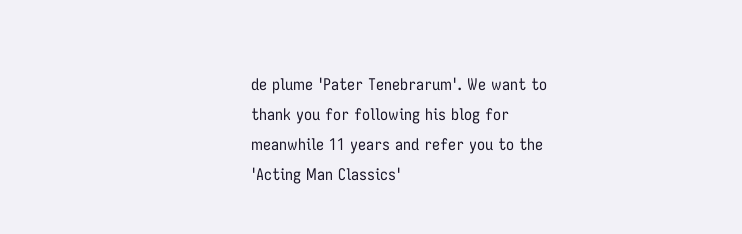de plume 'Pater Tenebrarum'. We want to thank you for following his blog for meanwhile 11 years and refer you to the 'Acting Man Classics'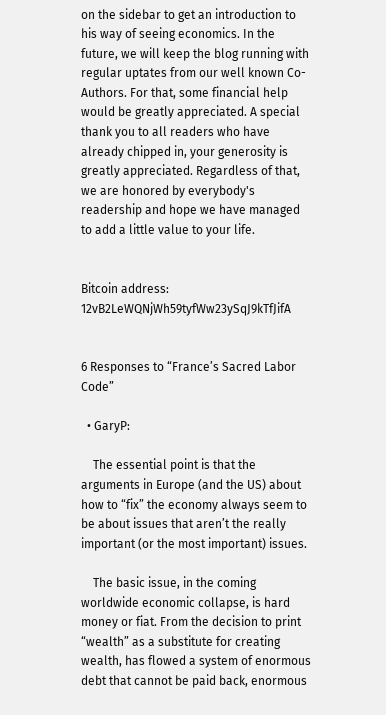on the sidebar to get an introduction to his way of seeing economics. In the future, we will keep the blog running with regular uptates from our well known Co-Authors. For that, some financial help would be greatly appreciated. A special thank you to all readers who have already chipped in, your generosity is greatly appreciated. Regardless of that, we are honored by everybody's readership and hope we have managed to add a little value to your life.


Bitcoin address: 12vB2LeWQNjWh59tyfWw23ySqJ9kTfJifA


6 Responses to “France’s Sacred Labor Code”

  • GaryP:

    The essential point is that the arguments in Europe (and the US) about how to “fix” the economy always seem to be about issues that aren’t the really important (or the most important) issues.

    The basic issue, in the coming worldwide economic collapse, is hard money or fiat. From the decision to print “wealth” as a substitute for creating wealth, has flowed a system of enormous debt that cannot be paid back, enormous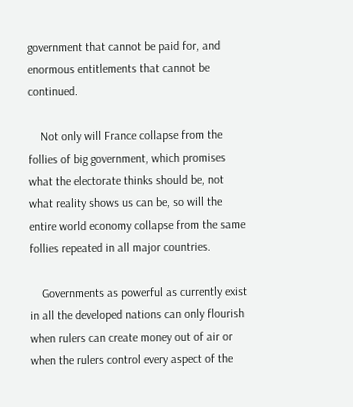government that cannot be paid for, and enormous entitlements that cannot be continued.

    Not only will France collapse from the follies of big government, which promises what the electorate thinks should be, not what reality shows us can be, so will the entire world economy collapse from the same follies repeated in all major countries.

    Governments as powerful as currently exist in all the developed nations can only flourish when rulers can create money out of air or when the rulers control every aspect of the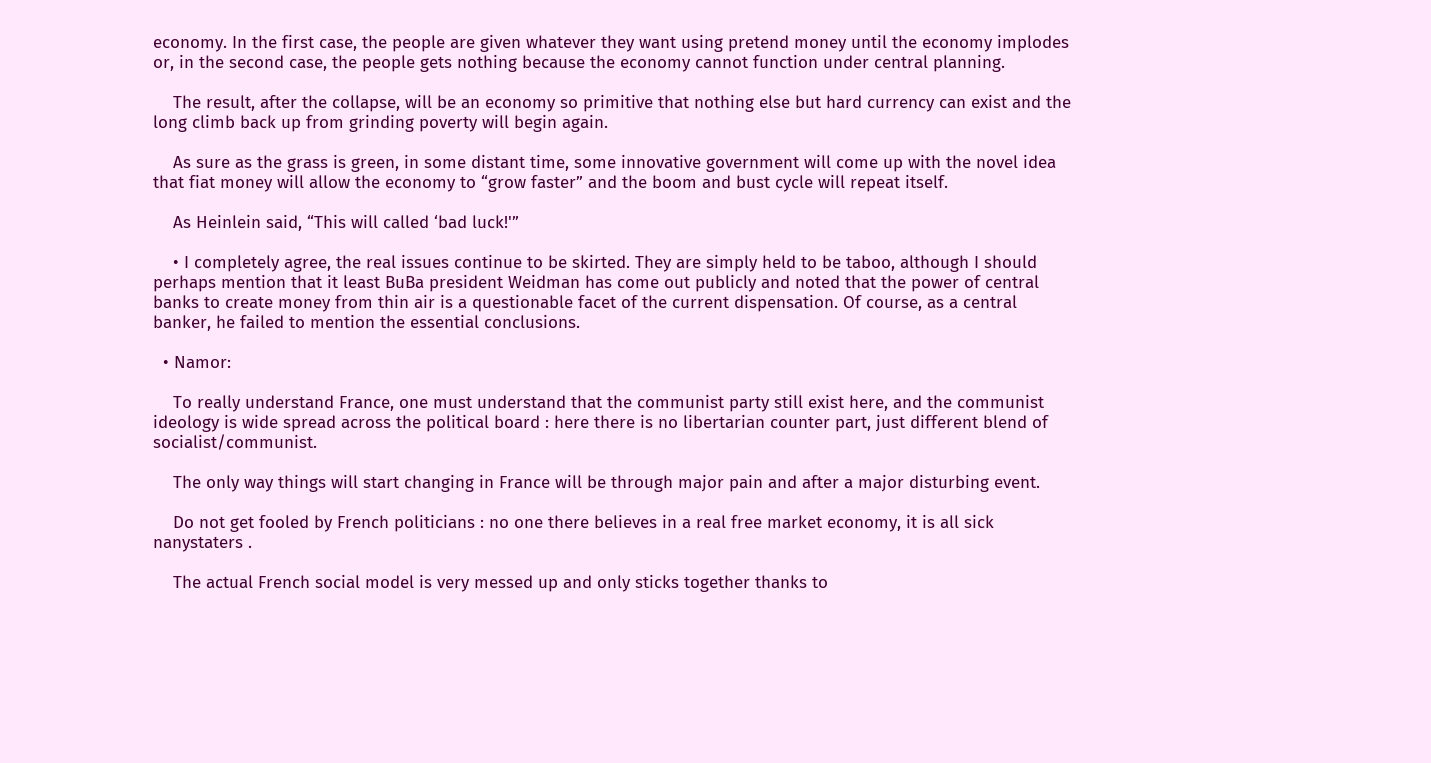economy. In the first case, the people are given whatever they want using pretend money until the economy implodes or, in the second case, the people gets nothing because the economy cannot function under central planning.

    The result, after the collapse, will be an economy so primitive that nothing else but hard currency can exist and the long climb back up from grinding poverty will begin again.

    As sure as the grass is green, in some distant time, some innovative government will come up with the novel idea that fiat money will allow the economy to “grow faster” and the boom and bust cycle will repeat itself.

    As Heinlein said, “This will called ‘bad luck!'”

    • I completely agree, the real issues continue to be skirted. They are simply held to be taboo, although I should perhaps mention that it least BuBa president Weidman has come out publicly and noted that the power of central banks to create money from thin air is a questionable facet of the current dispensation. Of course, as a central banker, he failed to mention the essential conclusions.

  • Namor:

    To really understand France, one must understand that the communist party still exist here, and the communist ideology is wide spread across the political board : here there is no libertarian counter part, just different blend of socialist/communist.

    The only way things will start changing in France will be through major pain and after a major disturbing event.

    Do not get fooled by French politicians : no one there believes in a real free market economy, it is all sick nanystaters .

    The actual French social model is very messed up and only sticks together thanks to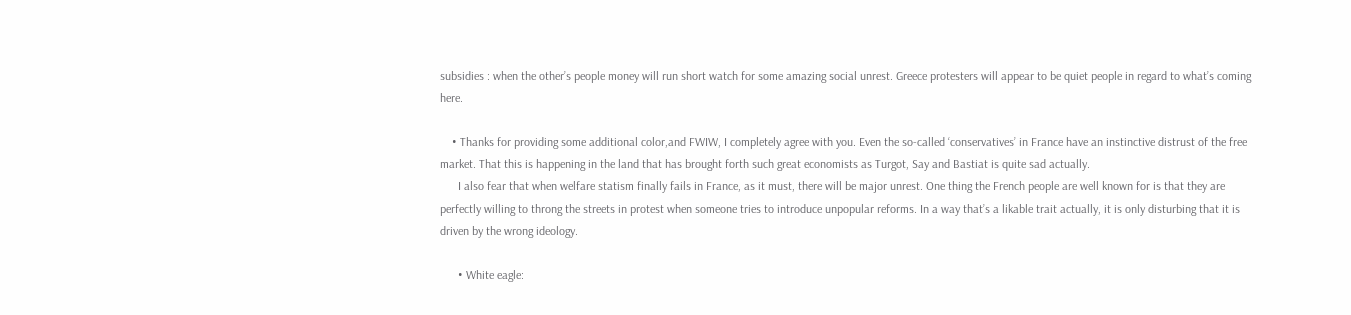subsidies : when the other’s people money will run short watch for some amazing social unrest. Greece protesters will appear to be quiet people in regard to what’s coming here.

    • Thanks for providing some additional color,and FWIW, I completely agree with you. Even the so-called ‘conservatives’ in France have an instinctive distrust of the free market. That this is happening in the land that has brought forth such great economists as Turgot, Say and Bastiat is quite sad actually.
      I also fear that when welfare statism finally fails in France, as it must, there will be major unrest. One thing the French people are well known for is that they are perfectly willing to throng the streets in protest when someone tries to introduce unpopular reforms. In a way that’s a likable trait actually, it is only disturbing that it is driven by the wrong ideology.

      • White eagle: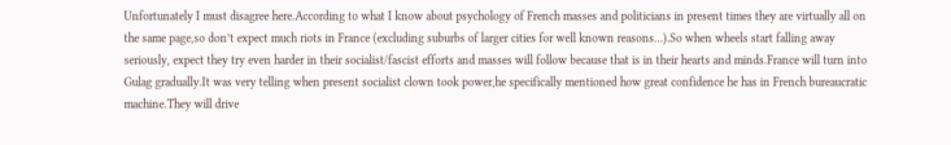Unfortunately I must disagree here.According to what I know about psychology of French masses and politicians in present times they are virtually all on the same page,so don’t expect much riots in France (excluding suburbs of larger cities for well known reasons…).So when wheels start falling away seriously, expect they try even harder in their socialist/fascist efforts and masses will follow because that is in their hearts and minds.France will turn into Gulag gradually.It was very telling when present socialist clown took power,he specifically mentioned how great confidence he has in French bureaucratic machine.They will drive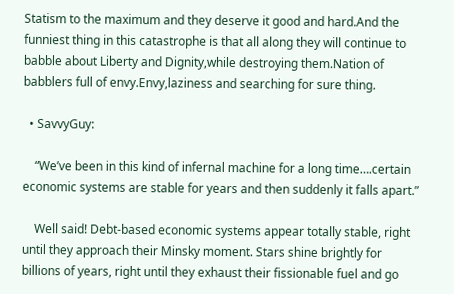Statism to the maximum and they deserve it good and hard.And the funniest thing in this catastrophe is that all along they will continue to babble about Liberty and Dignity,while destroying them.Nation of babblers full of envy.Envy,laziness and searching for sure thing.

  • SavvyGuy:

    “We’ve been in this kind of infernal machine for a long time….certain economic systems are stable for years and then suddenly it falls apart.”

    Well said! Debt-based economic systems appear totally stable, right until they approach their Minsky moment. Stars shine brightly for billions of years, right until they exhaust their fissionable fuel and go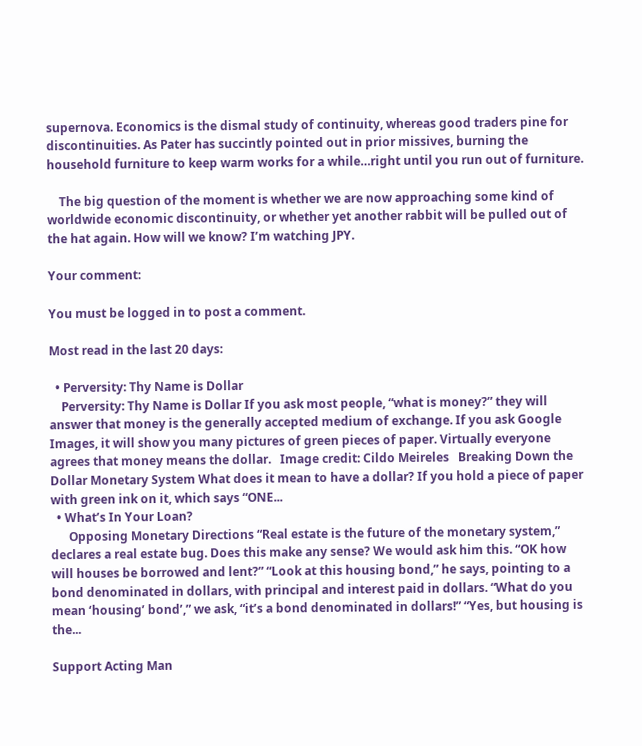supernova. Economics is the dismal study of continuity, whereas good traders pine for discontinuities. As Pater has succintly pointed out in prior missives, burning the household furniture to keep warm works for a while…right until you run out of furniture.

    The big question of the moment is whether we are now approaching some kind of worldwide economic discontinuity, or whether yet another rabbit will be pulled out of the hat again. How will we know? I’m watching JPY.

Your comment:

You must be logged in to post a comment.

Most read in the last 20 days:

  • Perversity: Thy Name is Dollar
    Perversity: Thy Name is Dollar If you ask most people, “what is money?” they will answer that money is the generally accepted medium of exchange. If you ask Google Images, it will show you many pictures of green pieces of paper. Virtually everyone agrees that money means the dollar.   Image credit: Cildo Meireles   Breaking Down the Dollar Monetary System What does it mean to have a dollar? If you hold a piece of paper with green ink on it, which says “ONE...
  • What’s In Your Loan?
      Opposing Monetary Directions “Real estate is the future of the monetary system,” declares a real estate bug. Does this make any sense? We would ask him this. “OK how will houses be borrowed and lent?” “Look at this housing bond,” he says, pointing to a bond denominated in dollars, with principal and interest paid in dollars. “What do you mean ‘housing’ bond’,” we ask, “it’s a bond denominated in dollars!” “Yes, but housing is the...

Support Acting Man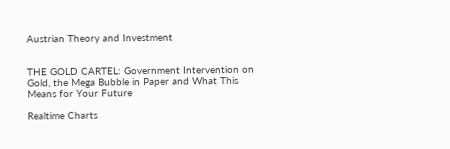Austrian Theory and Investment


THE GOLD CARTEL: Government Intervention on Gold, the Mega Bubble in Paper and What This Means for Your Future

Realtime Charts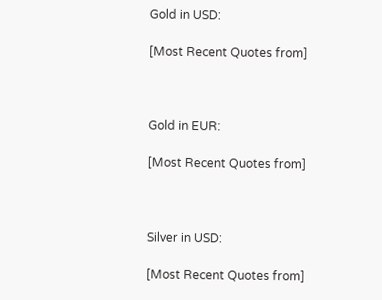Gold in USD:

[Most Recent Quotes from]



Gold in EUR:

[Most Recent Quotes from]



Silver in USD:

[Most Recent Quotes from]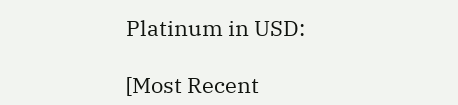Platinum in USD:

[Most Recent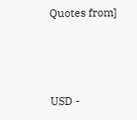Quotes from]



USD -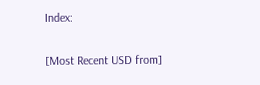Index:

[Most Recent USD from]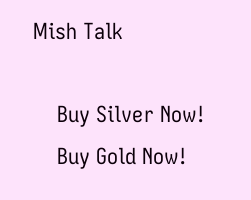Mish Talk

    Buy Silver Now!
    Buy Gold Now!